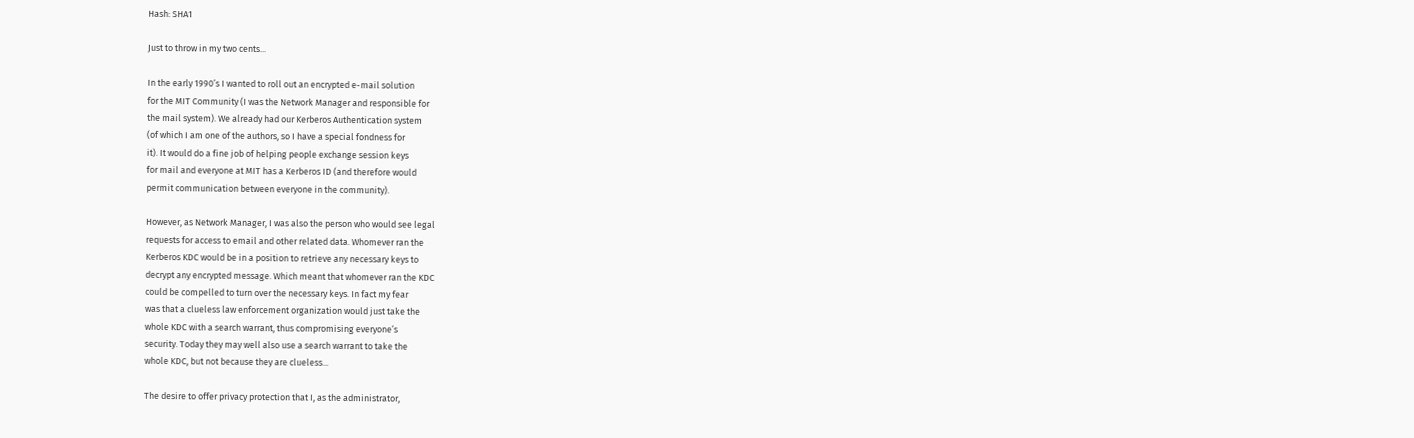Hash: SHA1

Just to throw in my two cents...

In the early 1990’s I wanted to roll out an encrypted e-mail solution
for the MIT Community (I was the Network Manager and responsible for
the mail system). We already had our Kerberos Authentication system
(of which I am one of the authors, so I have a special fondness for
it). It would do a fine job of helping people exchange session keys
for mail and everyone at MIT has a Kerberos ID (and therefore would
permit communication between everyone in the community).

However, as Network Manager, I was also the person who would see legal
requests for access to email and other related data. Whomever ran the
Kerberos KDC would be in a position to retrieve any necessary keys to
decrypt any encrypted message. Which meant that whomever ran the KDC
could be compelled to turn over the necessary keys. In fact my fear
was that a clueless law enforcement organization would just take the
whole KDC with a search warrant, thus compromising everyone’s
security. Today they may well also use a search warrant to take the
whole KDC, but not because they are clueless...

The desire to offer privacy protection that I, as the administrator,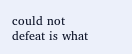could not defeat is what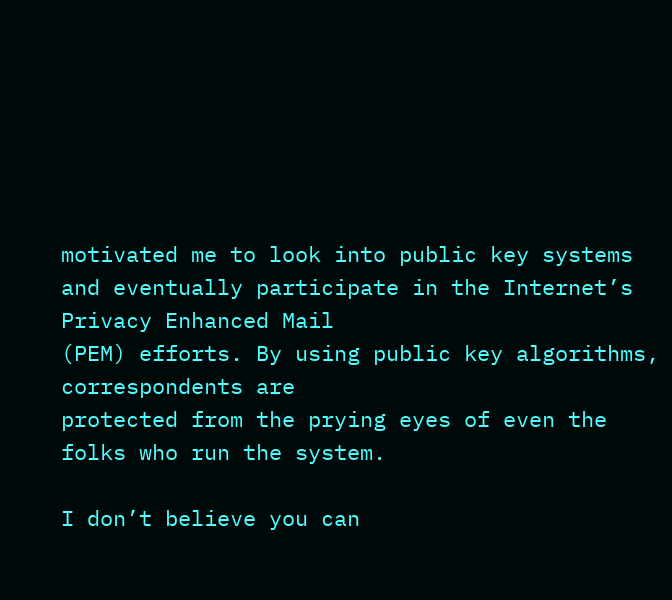motivated me to look into public key systems
and eventually participate in the Internet’s Privacy Enhanced Mail
(PEM) efforts. By using public key algorithms, correspondents are
protected from the prying eyes of even the folks who run the system.

I don’t believe you can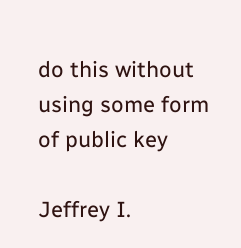do this without using some form of public key

Jeffrey I.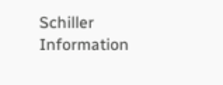Schiller
Information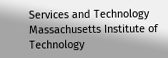Services and Technology
Massachusetts Institute of Technology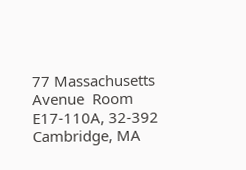77 Massachusetts Avenue  Room E17-110A, 32-392
Cambridge, MA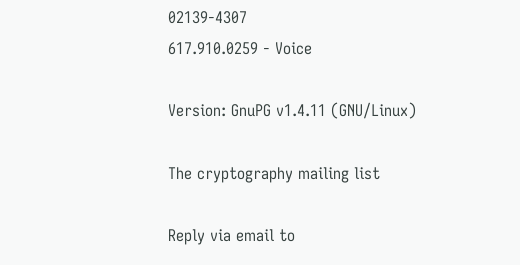02139-4307
617.910.0259 - Voice

Version: GnuPG v1.4.11 (GNU/Linux)

The cryptography mailing list

Reply via email to